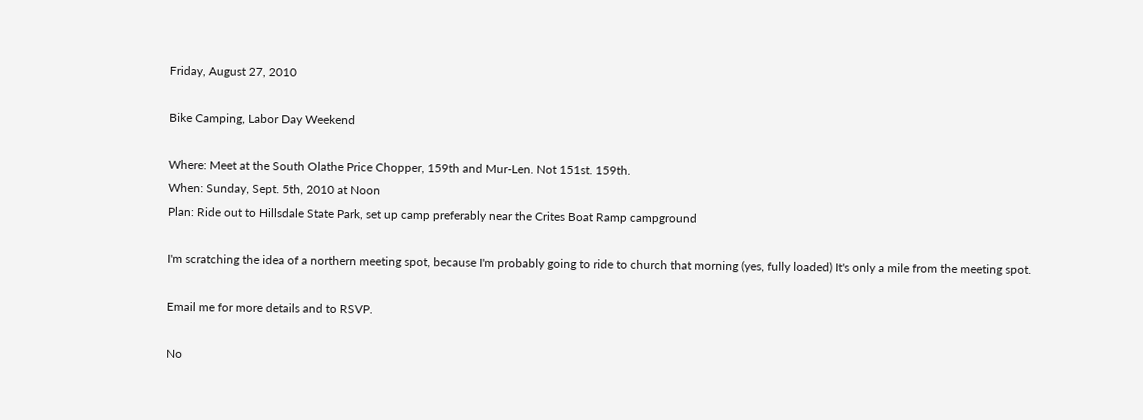Friday, August 27, 2010

Bike Camping, Labor Day Weekend

Where: Meet at the South Olathe Price Chopper, 159th and Mur-Len. Not 151st. 159th.
When: Sunday, Sept. 5th, 2010 at Noon
Plan: Ride out to Hillsdale State Park, set up camp preferably near the Crites Boat Ramp campground

I'm scratching the idea of a northern meeting spot, because I'm probably going to ride to church that morning (yes, fully loaded) It's only a mile from the meeting spot.

Email me for more details and to RSVP.

No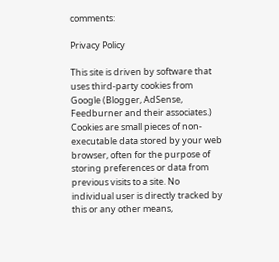comments:

Privacy Policy

This site is driven by software that uses third-party cookies from Google (Blogger, AdSense, Feedburner and their associates.) Cookies are small pieces of non-executable data stored by your web browser, often for the purpose of storing preferences or data from previous visits to a site. No individual user is directly tracked by this or any other means,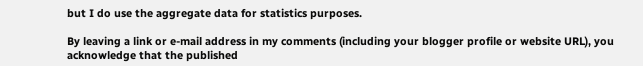but I do use the aggregate data for statistics purposes.

By leaving a link or e-mail address in my comments (including your blogger profile or website URL), you acknowledge that the published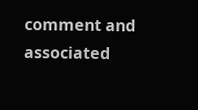comment and associated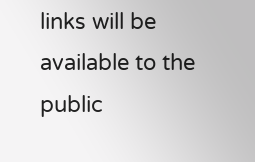links will be available to the public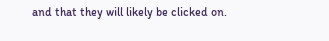and that they will likely be clicked on.